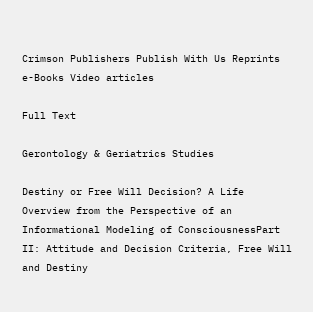Crimson Publishers Publish With Us Reprints e-Books Video articles

Full Text

Gerontology & Geriatrics Studies

Destiny or Free Will Decision? A Life Overview from the Perspective of an Informational Modeling of ConsciousnessPart II: Attitude and Decision Criteria, Free Will and Destiny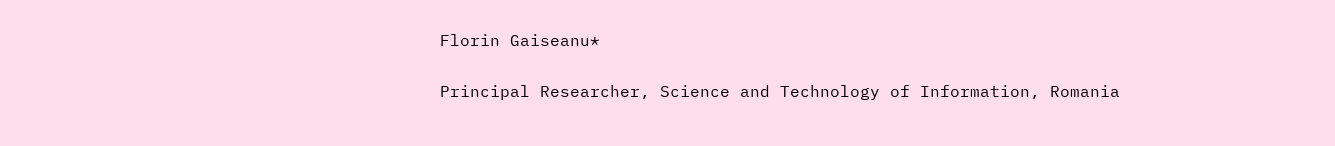Florin Gaiseanu*

Principal Researcher, Science and Technology of Information, Romania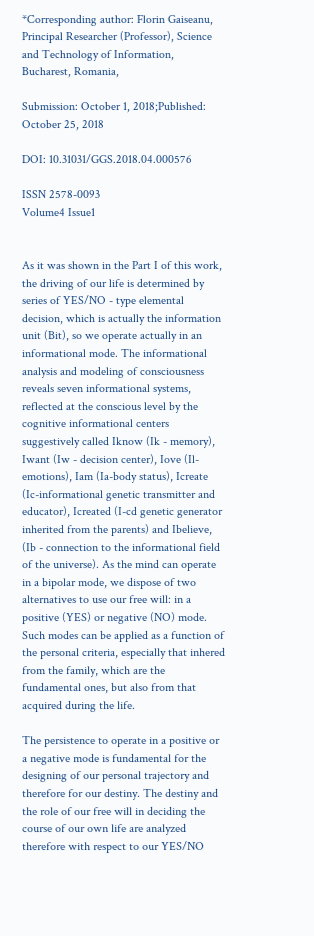*Corresponding author: Florin Gaiseanu, Principal Researcher (Professor), Science and Technology of Information, Bucharest, Romania,

Submission: October 1, 2018;Published: October 25, 2018

DOI: 10.31031/GGS.2018.04.000576

ISSN 2578-0093
Volume4 Issue1


As it was shown in the Part I of this work, the driving of our life is determined by series of YES/NO - type elemental decision, which is actually the information unit (Bit), so we operate actually in an informational mode. The informational analysis and modeling of consciousness reveals seven informational systems, reflected at the conscious level by the cognitive informational centers suggestively called Iknow (Ik - memory), Iwant (Iw - decision center), Iove (Il-emotions), Iam (Ia-body status), Icreate (Ic-informational genetic transmitter and educator), Icreated (I-cd genetic generator inherited from the parents) and Ibelieve, (Ib - connection to the informational field of the universe). As the mind can operate in a bipolar mode, we dispose of two alternatives to use our free will: in a positive (YES) or negative (NO) mode. Such modes can be applied as a function of the personal criteria, especially that inhered from the family, which are the fundamental ones, but also from that acquired during the life.

The persistence to operate in a positive or a negative mode is fundamental for the designing of our personal trajectory and therefore for our destiny. The destiny and the role of our free will in deciding the course of our own life are analyzed therefore with respect to our YES/NO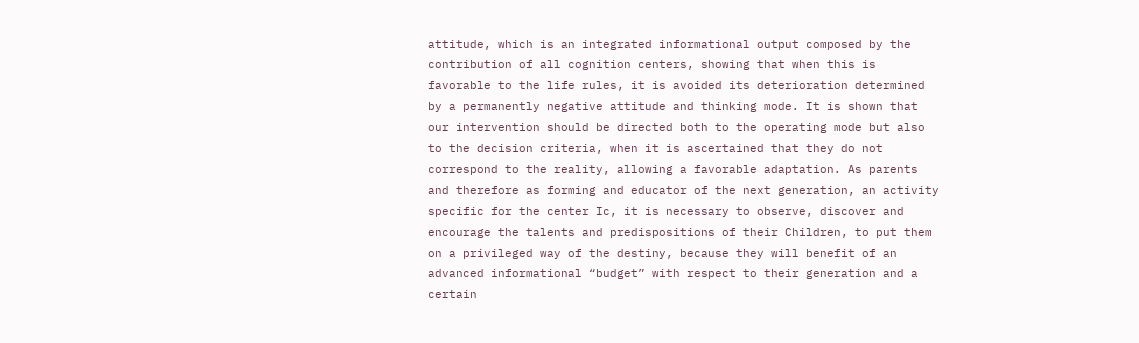attitude, which is an integrated informational output composed by the contribution of all cognition centers, showing that when this is favorable to the life rules, it is avoided its deterioration determined by a permanently negative attitude and thinking mode. It is shown that our intervention should be directed both to the operating mode but also to the decision criteria, when it is ascertained that they do not correspond to the reality, allowing a favorable adaptation. As parents and therefore as forming and educator of the next generation, an activity specific for the center Ic, it is necessary to observe, discover and encourage the talents and predispositions of their Children, to put them on a privileged way of the destiny, because they will benefit of an advanced informational “budget” with respect to their generation and a certain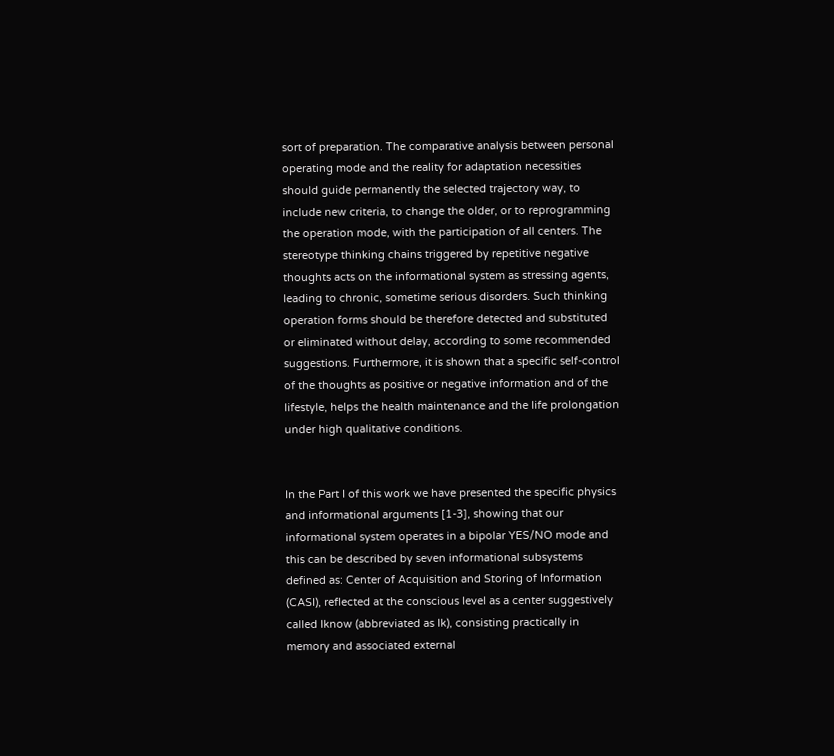sort of preparation. The comparative analysis between personal operating mode and the reality for adaptation necessities should guide permanently the selected trajectory way, to include new criteria, to change the older, or to reprogramming the operation mode, with the participation of all centers. The stereotype thinking chains triggered by repetitive negative thoughts acts on the informational system as stressing agents, leading to chronic, sometime serious disorders. Such thinking operation forms should be therefore detected and substituted or eliminated without delay, according to some recommended suggestions. Furthermore, it is shown that a specific self-control of the thoughts as positive or negative information and of the lifestyle, helps the health maintenance and the life prolongation under high qualitative conditions.


In the Part I of this work we have presented the specific physics and informational arguments [1-3], showing that our informational system operates in a bipolar YES/NO mode and this can be described by seven informational subsystems defined as: Center of Acquisition and Storing of Information (CASI), reflected at the conscious level as a center suggestively called Iknow (abbreviated as Ik), consisting practically in memory and associated external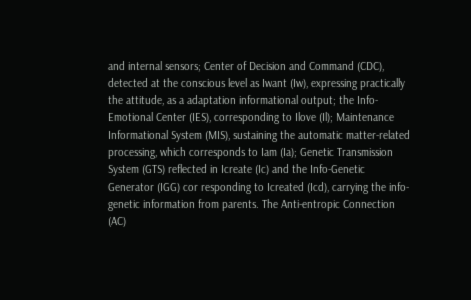and internal sensors; Center of Decision and Command (CDC), detected at the conscious level as Iwant (Iw), expressing practically the attitude, as a adaptation informational output; the Info-Emotional Center (IES), corresponding to Ilove (Il); Maintenance Informational System (MIS), sustaining the automatic matter-related processing, which corresponds to Iam (Ia); Genetic Transmission System (GTS) reflected in Icreate (Ic) and the Info-Genetic Generator (IGG) cor responding to Icreated (Icd), carrying the info-genetic information from parents. The Anti-entropic Connection (AC)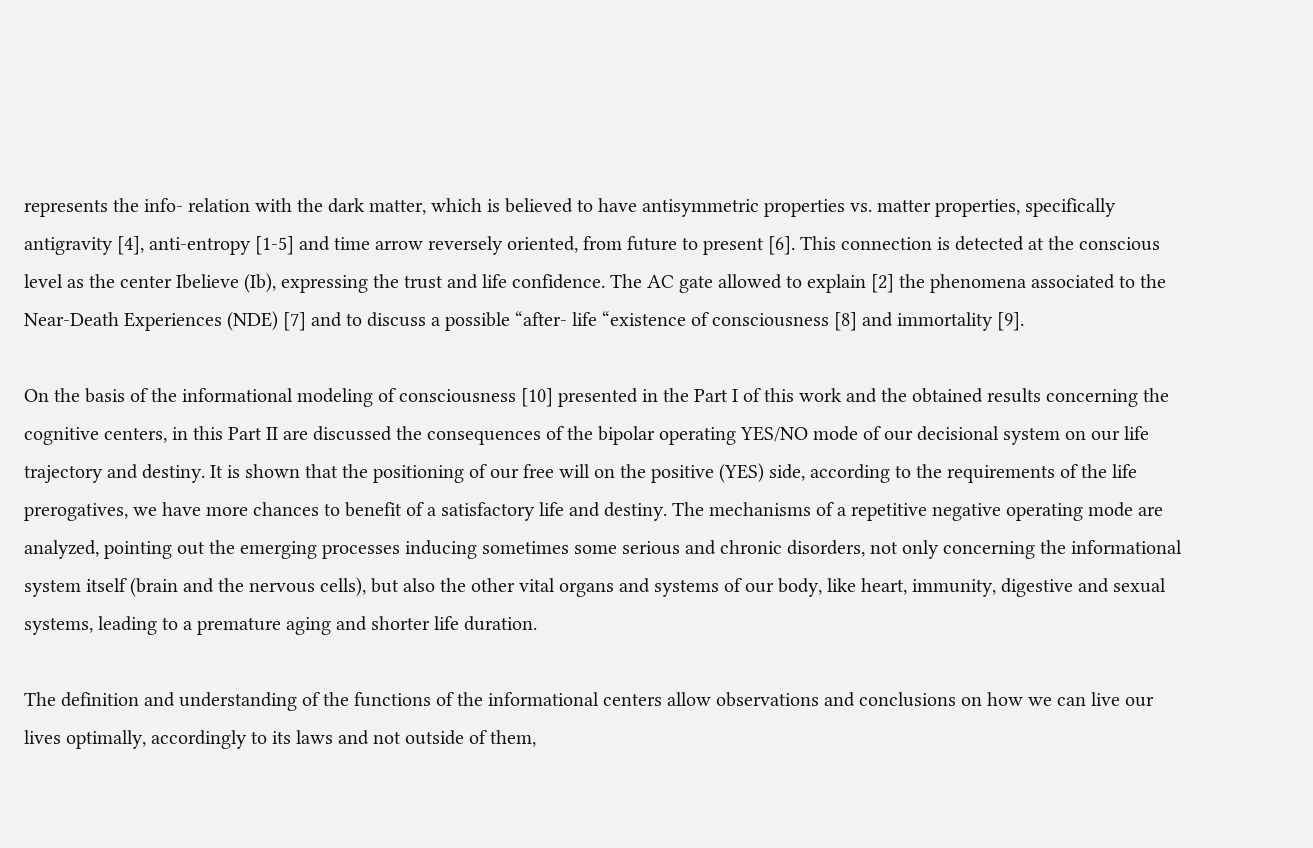represents the info- relation with the dark matter, which is believed to have antisymmetric properties vs. matter properties, specifically antigravity [4], anti-entropy [1-5] and time arrow reversely oriented, from future to present [6]. This connection is detected at the conscious level as the center Ibelieve (Ib), expressing the trust and life confidence. The AC gate allowed to explain [2] the phenomena associated to the Near-Death Experiences (NDE) [7] and to discuss a possible “after- life “existence of consciousness [8] and immortality [9].

On the basis of the informational modeling of consciousness [10] presented in the Part I of this work and the obtained results concerning the cognitive centers, in this Part II are discussed the consequences of the bipolar operating YES/NO mode of our decisional system on our life trajectory and destiny. It is shown that the positioning of our free will on the positive (YES) side, according to the requirements of the life prerogatives, we have more chances to benefit of a satisfactory life and destiny. The mechanisms of a repetitive negative operating mode are analyzed, pointing out the emerging processes inducing sometimes some serious and chronic disorders, not only concerning the informational system itself (brain and the nervous cells), but also the other vital organs and systems of our body, like heart, immunity, digestive and sexual systems, leading to a premature aging and shorter life duration.

The definition and understanding of the functions of the informational centers allow observations and conclusions on how we can live our lives optimally, accordingly to its laws and not outside of them,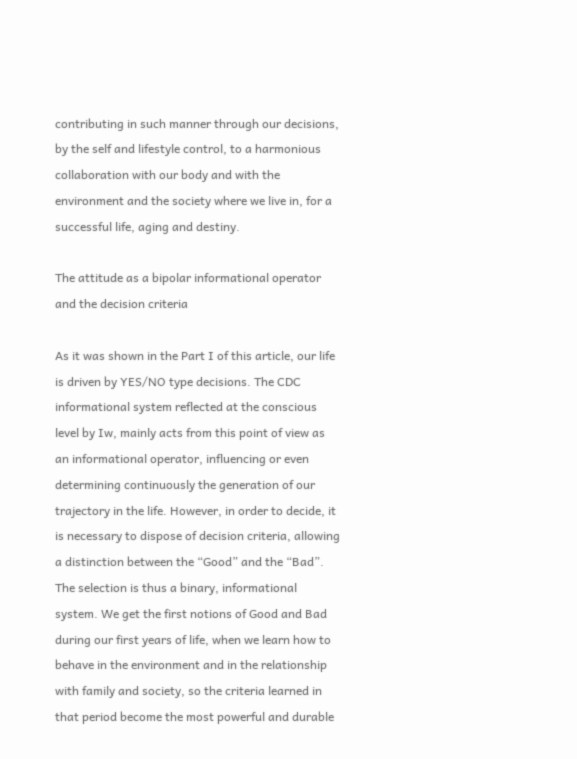contributing in such manner through our decisions, by the self and lifestyle control, to a harmonious collaboration with our body and with the environment and the society where we live in, for a successful life, aging and destiny.

The attitude as a bipolar informational operator and the decision criteria

As it was shown in the Part I of this article, our life is driven by YES/NO type decisions. The CDC informational system reflected at the conscious level by Iw, mainly acts from this point of view as an informational operator, influencing or even determining continuously the generation of our trajectory in the life. However, in order to decide, it is necessary to dispose of decision criteria, allowing a distinction between the “Good” and the “Bad”. The selection is thus a binary, informational system. We get the first notions of Good and Bad during our first years of life, when we learn how to behave in the environment and in the relationship with family and society, so the criteria learned in that period become the most powerful and durable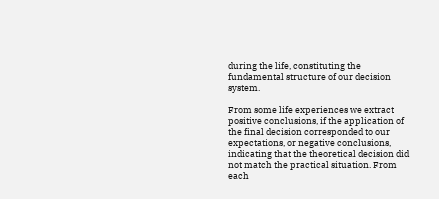during the life, constituting the fundamental structure of our decision system.

From some life experiences we extract positive conclusions, if the application of the final decision corresponded to our expectations, or negative conclusions, indicating that the theoretical decision did not match the practical situation. From each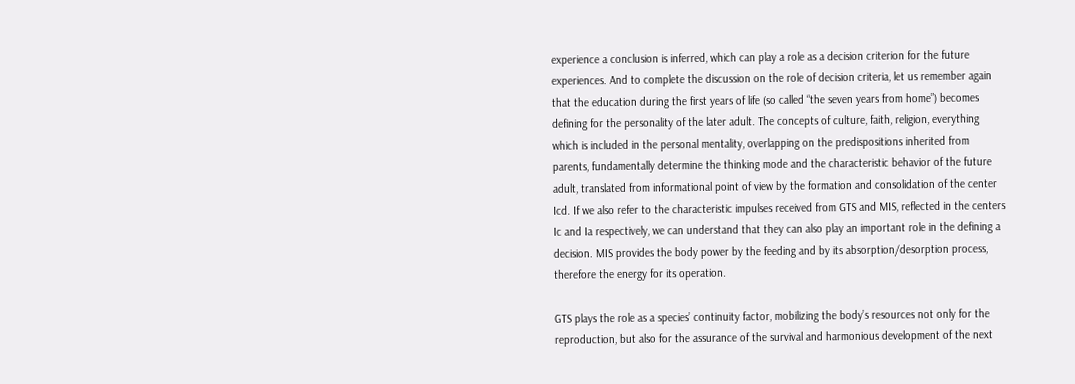experience a conclusion is inferred, which can play a role as a decision criterion for the future experiences. And to complete the discussion on the role of decision criteria, let us remember again that the education during the first years of life (so called “the seven years from home”) becomes defining for the personality of the later adult. The concepts of culture, faith, religion, everything which is included in the personal mentality, overlapping on the predispositions inherited from parents, fundamentally determine the thinking mode and the characteristic behavior of the future adult, translated from informational point of view by the formation and consolidation of the center Icd. If we also refer to the characteristic impulses received from GTS and MIS, reflected in the centers Ic and Ia respectively, we can understand that they can also play an important role in the defining a decision. MIS provides the body power by the feeding and by its absorption/desorption process, therefore the energy for its operation.

GTS plays the role as a species’ continuity factor, mobilizing the body’s resources not only for the reproduction, but also for the assurance of the survival and harmonious development of the next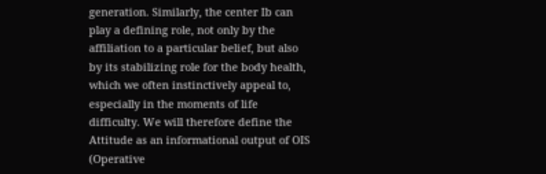generation. Similarly, the center Ib can play a defining role, not only by the affiliation to a particular belief, but also by its stabilizing role for the body health, which we often instinctively appeal to, especially in the moments of life difficulty. We will therefore define the Attitude as an informational output of OIS (Operative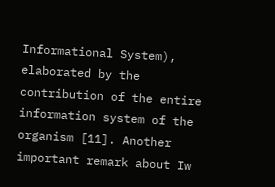Informational System), elaborated by the contribution of the entire information system of the organism [11]. Another important remark about Iw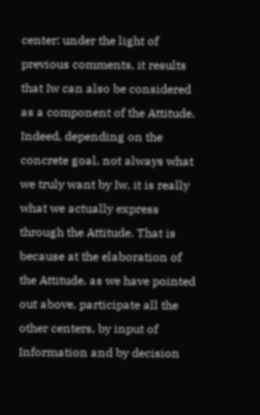center: under the light of previous comments, it results that Iw can also be considered as a component of the Attitude. Indeed, depending on the concrete goal, not always what we truly want by Iw, it is really what we actually express through the Attitude. That is because at the elaboration of the Attitude, as we have pointed out above, participate all the other centers, by input of Information and by decision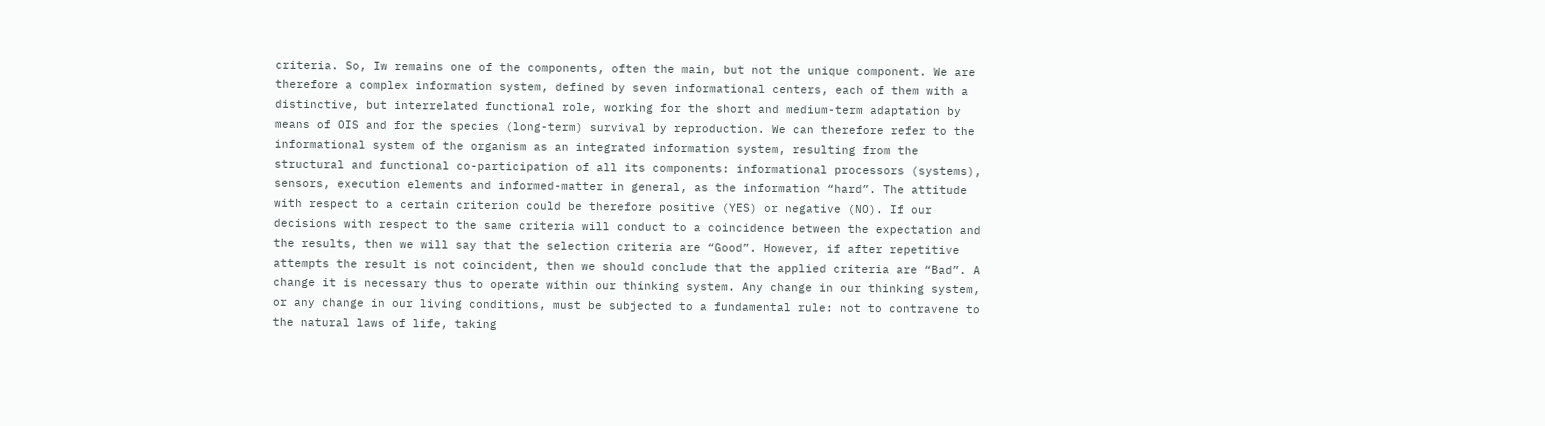criteria. So, Iw remains one of the components, often the main, but not the unique component. We are therefore a complex information system, defined by seven informational centers, each of them with a distinctive, but interrelated functional role, working for the short and medium-term adaptation by means of OIS and for the species (long-term) survival by reproduction. We can therefore refer to the informational system of the organism as an integrated information system, resulting from the structural and functional co-participation of all its components: informational processors (systems), sensors, execution elements and informed-matter in general, as the information “hard”. The attitude with respect to a certain criterion could be therefore positive (YES) or negative (NO). If our decisions with respect to the same criteria will conduct to a coincidence between the expectation and the results, then we will say that the selection criteria are “Good”. However, if after repetitive attempts the result is not coincident, then we should conclude that the applied criteria are “Bad”. A change it is necessary thus to operate within our thinking system. Any change in our thinking system, or any change in our living conditions, must be subjected to a fundamental rule: not to contravene to the natural laws of life, taking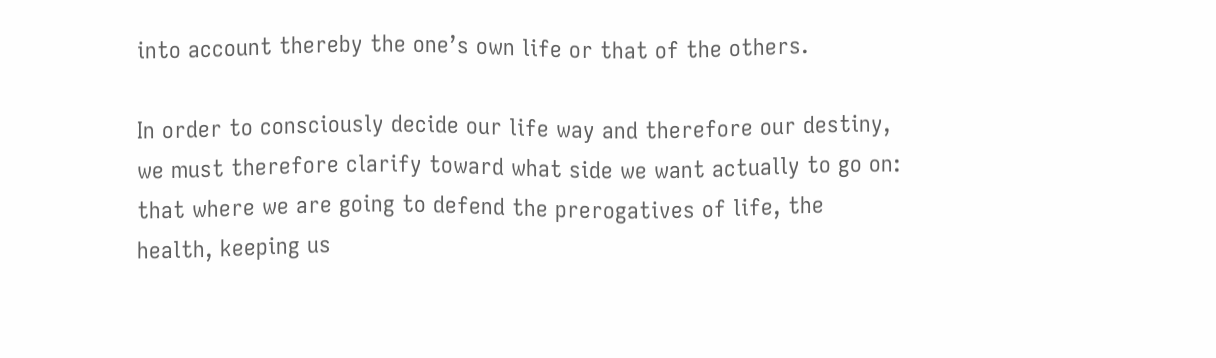into account thereby the one’s own life or that of the others.

In order to consciously decide our life way and therefore our destiny, we must therefore clarify toward what side we want actually to go on: that where we are going to defend the prerogatives of life, the health, keeping us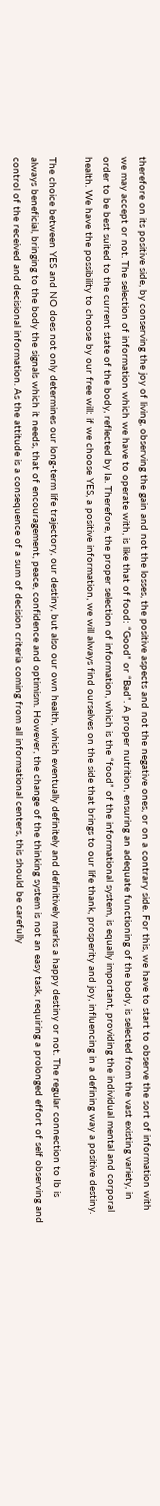therefore on its positive side, by conserving the joy of living, observing the gain and not the losses, the positive aspects and not the negative ones, or on a contrary side. For this, we have to start to observe the sort of information with we may accept or not. The selection of information which we have to operate with, is like that of food: “Good” or “Bad”. A proper nutrition, ensuring an adequate functioning of the body, is selected from the vast existing variety, in order to be best suited to the current state of the body, reflected by Ia. Therefore, the proper selection of information, which is the “food” of the informational system, is equally important, providing the individual mental and corporal health. We have the possibility to choose by our free will: if we choose YES, a positive information, we will always find ourselves on the side that brings to our life thank, prosperity and joy, influencing in a defining way a positive destiny.

The choice between YES and NO does not only determines our long-term life trajectory, our destiny, but also our own health, which eventually definitely and definitively marks a happy destiny or not. The regular connection to Ib is always beneficial, bringing to the body the signals which it needs, that of encouragement, peace, confidence and optimism. However, the change of the thinking system is not an easy task, requiring a prolonged effort of self observing and control of the received and decisional information. As the attitude is a consequence of a sum of decision criteria coming from all informational centers, this should be carefully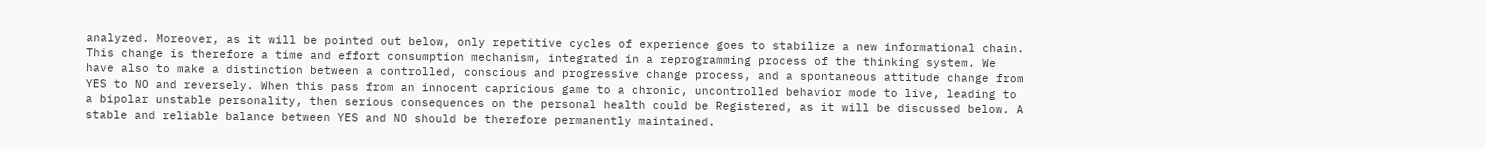analyzed. Moreover, as it will be pointed out below, only repetitive cycles of experience goes to stabilize a new informational chain. This change is therefore a time and effort consumption mechanism, integrated in a reprogramming process of the thinking system. We have also to make a distinction between a controlled, conscious and progressive change process, and a spontaneous attitude change from YES to NO and reversely. When this pass from an innocent capricious game to a chronic, uncontrolled behavior mode to live, leading to a bipolar unstable personality, then serious consequences on the personal health could be Registered, as it will be discussed below. A stable and reliable balance between YES and NO should be therefore permanently maintained.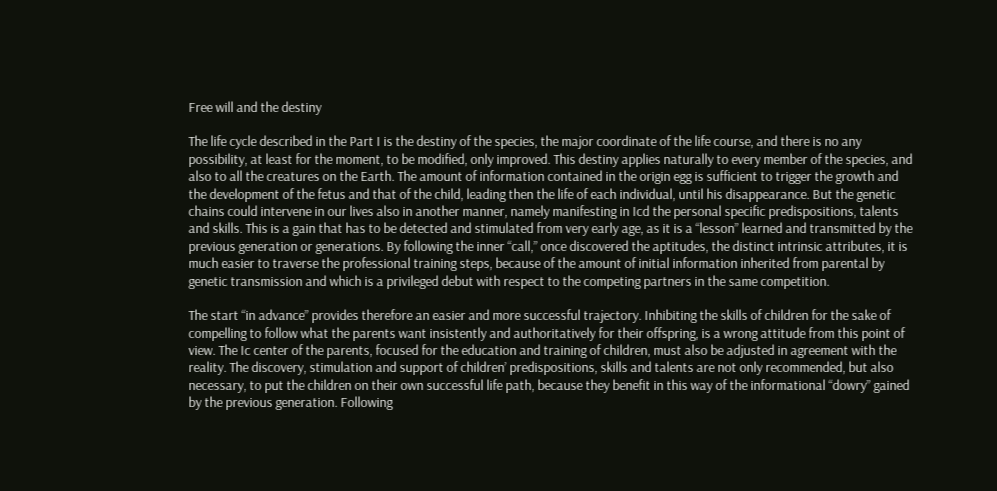Free will and the destiny

The life cycle described in the Part I is the destiny of the species, the major coordinate of the life course, and there is no any possibility, at least for the moment, to be modified, only improved. This destiny applies naturally to every member of the species, and also to all the creatures on the Earth. The amount of information contained in the origin egg is sufficient to trigger the growth and the development of the fetus and that of the child, leading then the life of each individual, until his disappearance. But the genetic chains could intervene in our lives also in another manner, namely manifesting in Icd the personal specific predispositions, talents and skills. This is a gain that has to be detected and stimulated from very early age, as it is a “lesson” learned and transmitted by the previous generation or generations. By following the inner “call,” once discovered the aptitudes, the distinct intrinsic attributes, it is much easier to traverse the professional training steps, because of the amount of initial information inherited from parental by genetic transmission and which is a privileged debut with respect to the competing partners in the same competition.

The start “in advance” provides therefore an easier and more successful trajectory. Inhibiting the skills of children for the sake of compelling to follow what the parents want insistently and authoritatively for their offspring, is a wrong attitude from this point of view. The Ic center of the parents, focused for the education and training of children, must also be adjusted in agreement with the reality. The discovery, stimulation and support of children’ predispositions, skills and talents are not only recommended, but also necessary, to put the children on their own successful life path, because they benefit in this way of the informational “dowry” gained by the previous generation. Following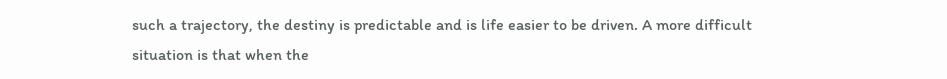such a trajectory, the destiny is predictable and is life easier to be driven. A more difficult situation is that when the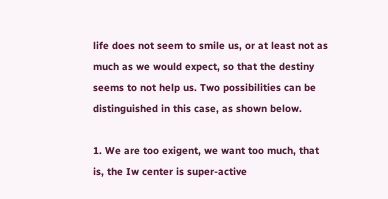life does not seem to smile us, or at least not as much as we would expect, so that the destiny seems to not help us. Two possibilities can be distinguished in this case, as shown below.

1. We are too exigent, we want too much, that is, the Iw center is super-active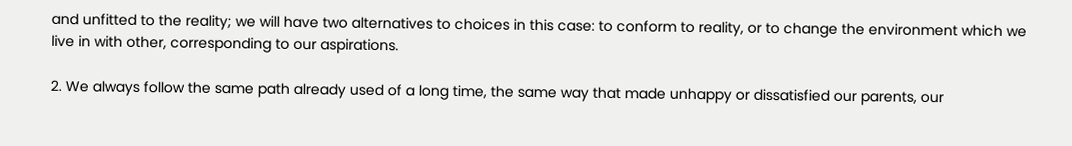and unfitted to the reality; we will have two alternatives to choices in this case: to conform to reality, or to change the environment which we live in with other, corresponding to our aspirations.

2. We always follow the same path already used of a long time, the same way that made unhappy or dissatisfied our parents, our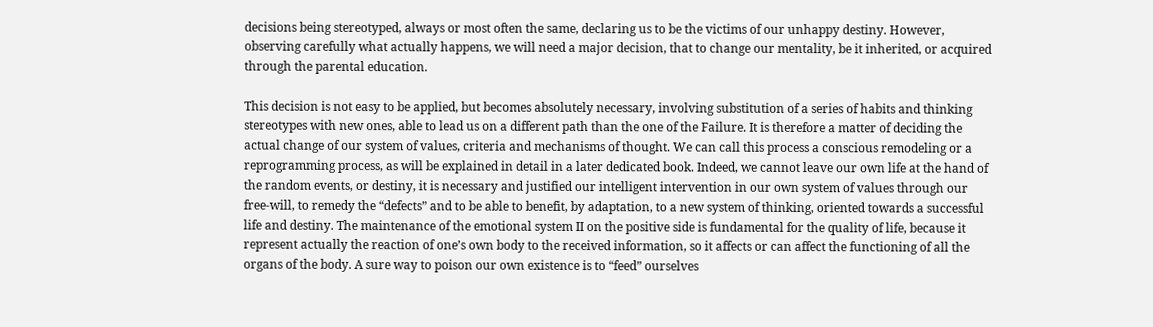decisions being stereotyped, always or most often the same, declaring us to be the victims of our unhappy destiny. However, observing carefully what actually happens, we will need a major decision, that to change our mentality, be it inherited, or acquired through the parental education.

This decision is not easy to be applied, but becomes absolutely necessary, involving substitution of a series of habits and thinking stereotypes with new ones, able to lead us on a different path than the one of the Failure. It is therefore a matter of deciding the actual change of our system of values, criteria and mechanisms of thought. We can call this process a conscious remodeling or a reprogramming process, as will be explained in detail in a later dedicated book. Indeed, we cannot leave our own life at the hand of the random events, or destiny, it is necessary and justified our intelligent intervention in our own system of values through our free-will, to remedy the “defects” and to be able to benefit, by adaptation, to a new system of thinking, oriented towards a successful life and destiny. The maintenance of the emotional system II on the positive side is fundamental for the quality of life, because it represent actually the reaction of one’s own body to the received information, so it affects or can affect the functioning of all the organs of the body. A sure way to poison our own existence is to “feed” ourselves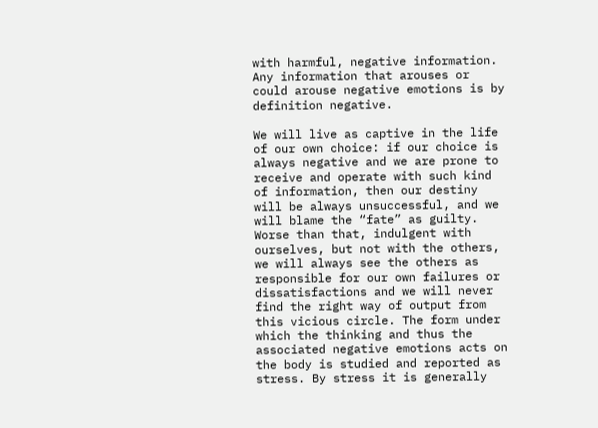with harmful, negative information. Any information that arouses or could arouse negative emotions is by definition negative.

We will live as captive in the life of our own choice: if our choice is always negative and we are prone to receive and operate with such kind of information, then our destiny will be always unsuccessful, and we will blame the “fate” as guilty. Worse than that, indulgent with ourselves, but not with the others, we will always see the others as responsible for our own failures or dissatisfactions and we will never find the right way of output from this vicious circle. The form under which the thinking and thus the associated negative emotions acts on the body is studied and reported as stress. By stress it is generally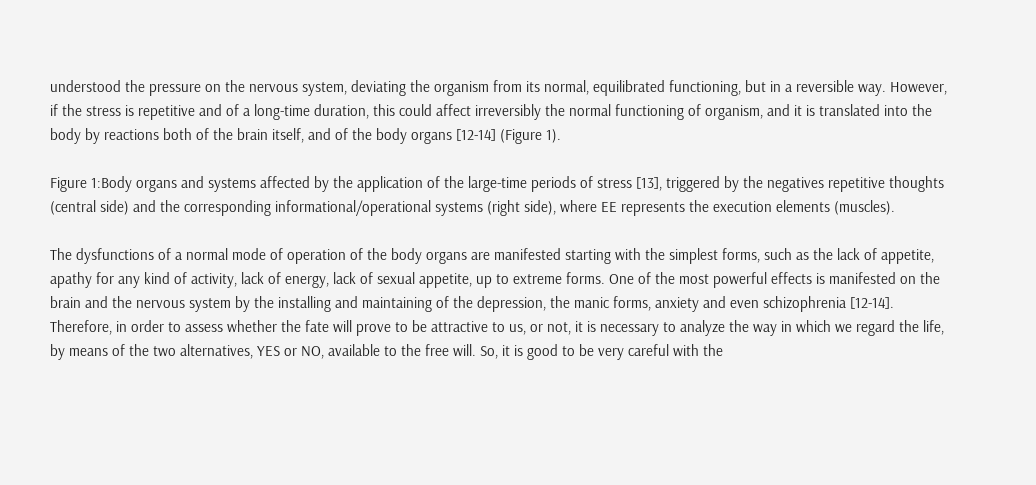understood the pressure on the nervous system, deviating the organism from its normal, equilibrated functioning, but in a reversible way. However, if the stress is repetitive and of a long-time duration, this could affect irreversibly the normal functioning of organism, and it is translated into the body by reactions both of the brain itself, and of the body organs [12-14] (Figure 1).

Figure 1:Body organs and systems affected by the application of the large-time periods of stress [13], triggered by the negatives repetitive thoughts (central side) and the corresponding informational/operational systems (right side), where EE represents the execution elements (muscles).

The dysfunctions of a normal mode of operation of the body organs are manifested starting with the simplest forms, such as the lack of appetite, apathy for any kind of activity, lack of energy, lack of sexual appetite, up to extreme forms. One of the most powerful effects is manifested on the brain and the nervous system by the installing and maintaining of the depression, the manic forms, anxiety and even schizophrenia [12-14]. Therefore, in order to assess whether the fate will prove to be attractive to us, or not, it is necessary to analyze the way in which we regard the life, by means of the two alternatives, YES or NO, available to the free will. So, it is good to be very careful with the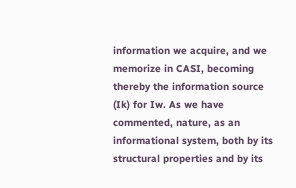information we acquire, and we memorize in CASI, becoming thereby the information source (Ik) for Iw. As we have commented, nature, as an informational system, both by its structural properties and by its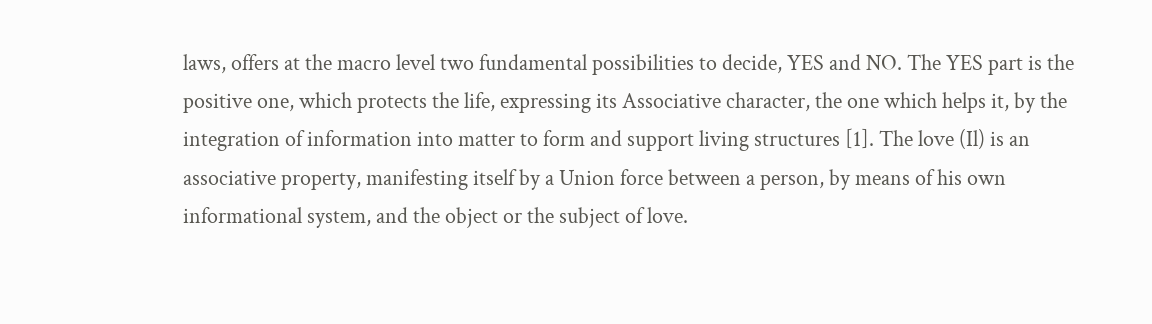laws, offers at the macro level two fundamental possibilities to decide, YES and NO. The YES part is the positive one, which protects the life, expressing its Associative character, the one which helps it, by the integration of information into matter to form and support living structures [1]. The love (Il) is an associative property, manifesting itself by a Union force between a person, by means of his own informational system, and the object or the subject of love.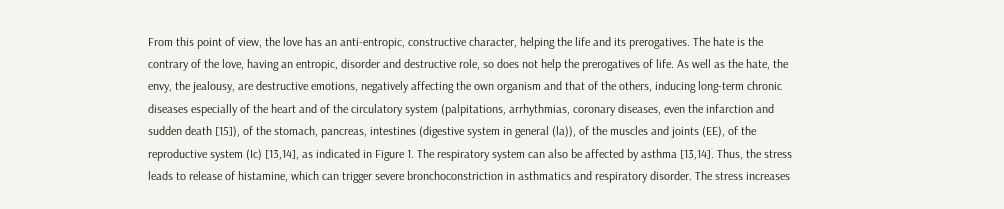From this point of view, the love has an anti-entropic, constructive character, helping the life and its prerogatives. The hate is the contrary of the love, having an entropic, disorder and destructive role, so does not help the prerogatives of life. As well as the hate, the envy, the jealousy, are destructive emotions, negatively affecting the own organism and that of the others, inducing long-term chronic diseases especially of the heart and of the circulatory system (palpitations, arrhythmias, coronary diseases, even the infarction and sudden death [15]), of the stomach, pancreas, intestines (digestive system in general (la)), of the muscles and joints (EE), of the reproductive system (Ic) [13,14], as indicated in Figure 1. The respiratory system can also be affected by asthma [13,14]. Thus, the stress leads to release of histamine, which can trigger severe bronchoconstriction in asthmatics and respiratory disorder. The stress increases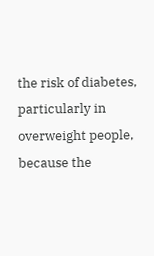the risk of diabetes, particularly in overweight people, because the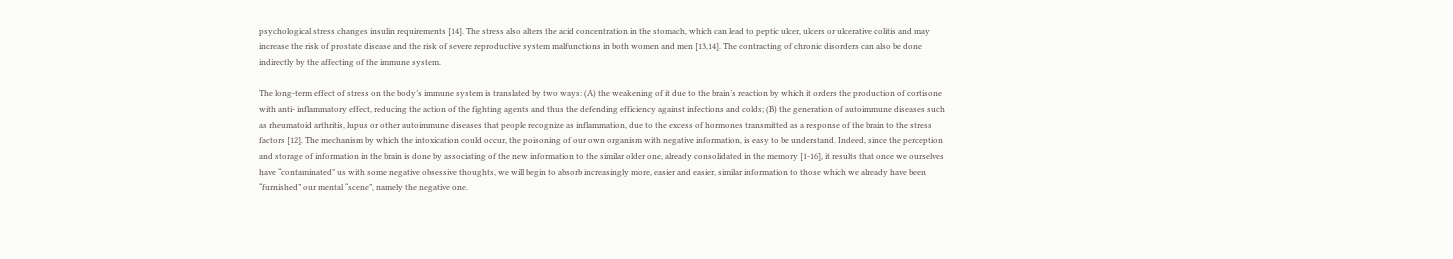psychological stress changes insulin requirements [14]. The stress also alters the acid concentration in the stomach, which can lead to peptic ulcer, ulcers or ulcerative colitis and may increase the risk of prostate disease and the risk of severe reproductive system malfunctions in both women and men [13,14]. The contracting of chronic disorders can also be done indirectly by the affecting of the immune system.

The long-term effect of stress on the body’s immune system is translated by two ways: (A) the weakening of it due to the brain’s reaction by which it orders the production of cortisone with anti- inflammatory effect, reducing the action of the fighting agents and thus the defending efficiency against infections and colds; (B) the generation of autoimmune diseases such as rheumatoid arthritis, lupus or other autoimmune diseases that people recognize as inflammation, due to the excess of hormones transmitted as a response of the brain to the stress factors [12]. The mechanism by which the intoxication could occur, the poisoning of our own organism with negative information, is easy to be understand. Indeed, since the perception and storage of information in the brain is done by associating of the new information to the similar older one, already consolidated in the memory [1-16], it results that once we ourselves have “contaminated” us with some negative obsessive thoughts, we will begin to absorb increasingly more, easier and easier, similar information to those which we already have been “furnished” our mental “scene”, namely the negative one.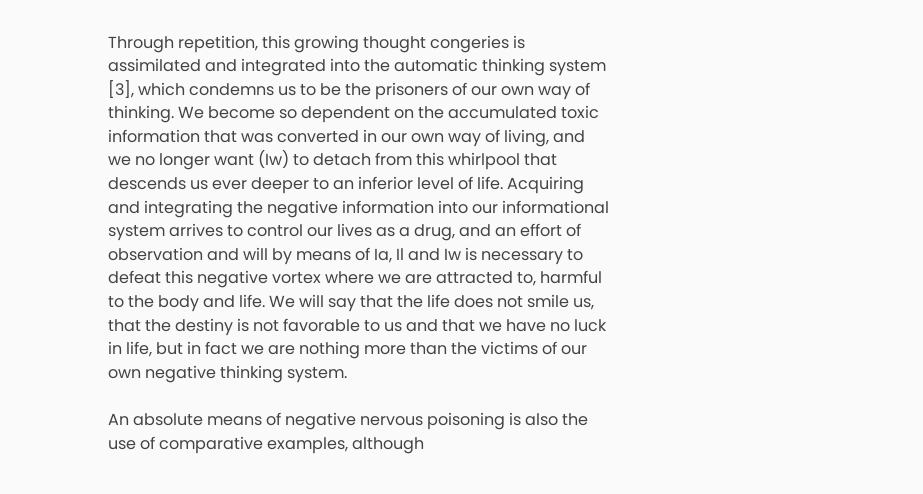Through repetition, this growing thought congeries is assimilated and integrated into the automatic thinking system [3], which condemns us to be the prisoners of our own way of thinking. We become so dependent on the accumulated toxic information that was converted in our own way of living, and we no longer want (Iw) to detach from this whirlpool that descends us ever deeper to an inferior level of life. Acquiring and integrating the negative information into our informational system arrives to control our lives as a drug, and an effort of observation and will by means of Ia, Il and Iw is necessary to defeat this negative vortex where we are attracted to, harmful to the body and life. We will say that the life does not smile us, that the destiny is not favorable to us and that we have no luck in life, but in fact we are nothing more than the victims of our own negative thinking system.

An absolute means of negative nervous poisoning is also the use of comparative examples, although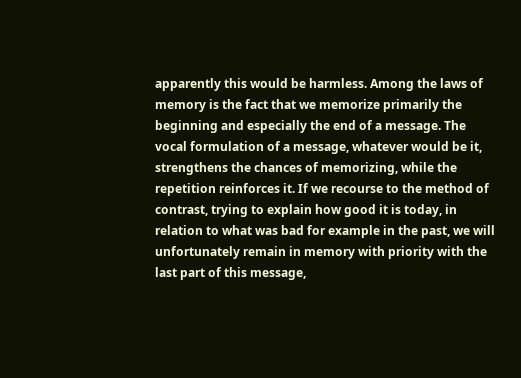apparently this would be harmless. Among the laws of memory is the fact that we memorize primarily the beginning and especially the end of a message. The vocal formulation of a message, whatever would be it, strengthens the chances of memorizing, while the repetition reinforces it. If we recourse to the method of contrast, trying to explain how good it is today, in relation to what was bad for example in the past, we will unfortunately remain in memory with priority with the last part of this message,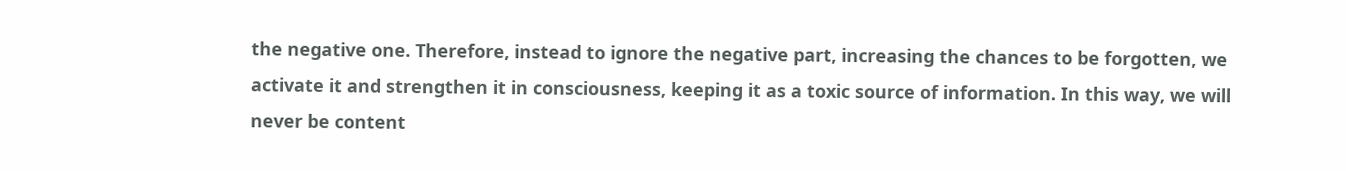the negative one. Therefore, instead to ignore the negative part, increasing the chances to be forgotten, we activate it and strengthen it in consciousness, keeping it as a toxic source of information. In this way, we will never be content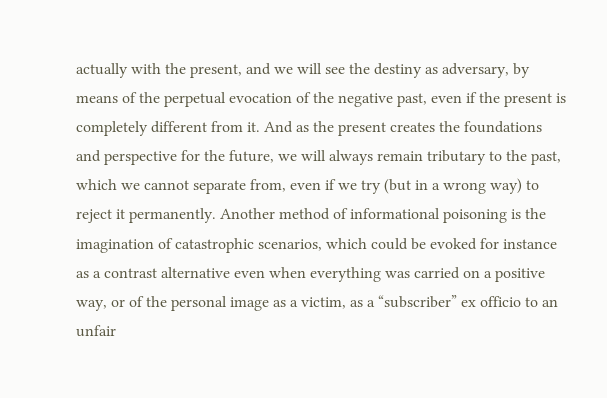actually with the present, and we will see the destiny as adversary, by means of the perpetual evocation of the negative past, even if the present is completely different from it. And as the present creates the foundations and perspective for the future, we will always remain tributary to the past, which we cannot separate from, even if we try (but in a wrong way) to reject it permanently. Another method of informational poisoning is the imagination of catastrophic scenarios, which could be evoked for instance as a contrast alternative even when everything was carried on a positive way, or of the personal image as a victim, as a “subscriber” ex officio to an unfair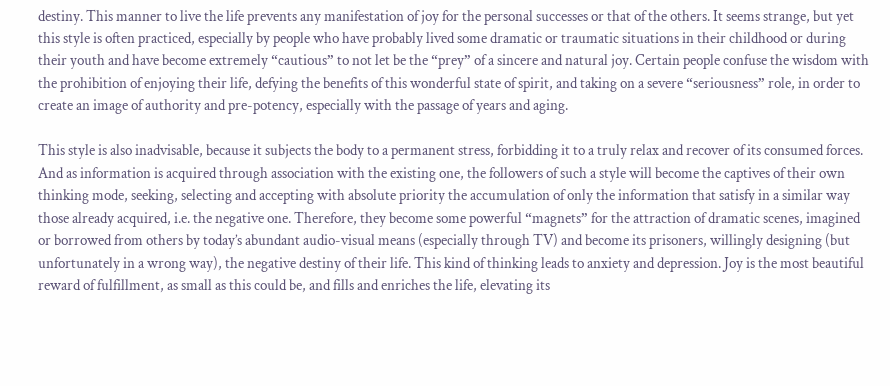destiny. This manner to live the life prevents any manifestation of joy for the personal successes or that of the others. It seems strange, but yet this style is often practiced, especially by people who have probably lived some dramatic or traumatic situations in their childhood or during their youth and have become extremely “cautious” to not let be the “prey” of a sincere and natural joy. Certain people confuse the wisdom with the prohibition of enjoying their life, defying the benefits of this wonderful state of spirit, and taking on a severe “seriousness” role, in order to create an image of authority and pre-potency, especially with the passage of years and aging.

This style is also inadvisable, because it subjects the body to a permanent stress, forbidding it to a truly relax and recover of its consumed forces. And as information is acquired through association with the existing one, the followers of such a style will become the captives of their own thinking mode, seeking, selecting and accepting with absolute priority the accumulation of only the information that satisfy in a similar way those already acquired, i.e. the negative one. Therefore, they become some powerful “magnets” for the attraction of dramatic scenes, imagined or borrowed from others by today’s abundant audio-visual means (especially through TV) and become its prisoners, willingly designing (but unfortunately in a wrong way), the negative destiny of their life. This kind of thinking leads to anxiety and depression. Joy is the most beautiful reward of fulfillment, as small as this could be, and fills and enriches the life, elevating its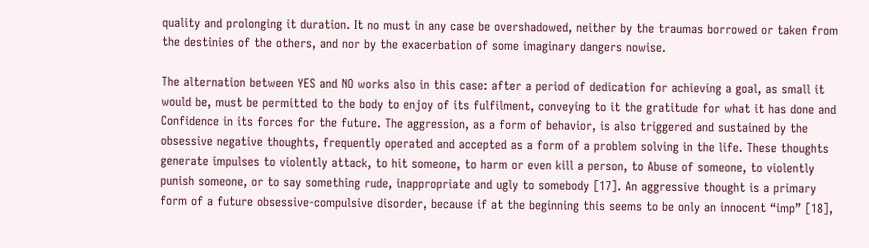quality and prolonging it duration. It no must in any case be overshadowed, neither by the traumas borrowed or taken from the destinies of the others, and nor by the exacerbation of some imaginary dangers nowise.

The alternation between YES and NO works also in this case: after a period of dedication for achieving a goal, as small it would be, must be permitted to the body to enjoy of its fulfilment, conveying to it the gratitude for what it has done and Confidence in its forces for the future. The aggression, as a form of behavior, is also triggered and sustained by the obsessive negative thoughts, frequently operated and accepted as a form of a problem solving in the life. These thoughts generate impulses to violently attack, to hit someone, to harm or even kill a person, to Abuse of someone, to violently punish someone, or to say something rude, inappropriate and ugly to somebody [17]. An aggressive thought is a primary form of a future obsessive-compulsive disorder, because if at the beginning this seems to be only an innocent “imp” [18],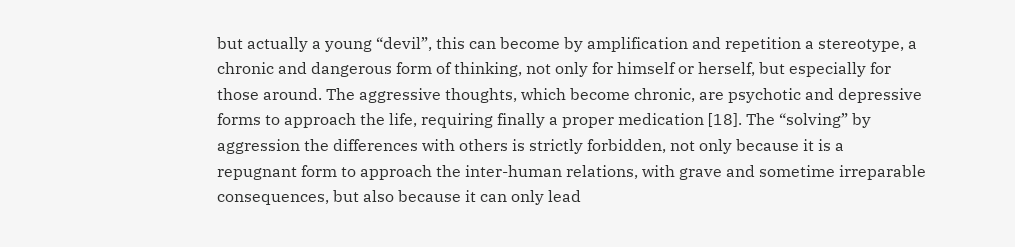but actually a young “devil”, this can become by amplification and repetition a stereotype, a chronic and dangerous form of thinking, not only for himself or herself, but especially for those around. The aggressive thoughts, which become chronic, are psychotic and depressive forms to approach the life, requiring finally a proper medication [18]. The “solving” by aggression the differences with others is strictly forbidden, not only because it is a repugnant form to approach the inter-human relations, with grave and sometime irreparable consequences, but also because it can only lead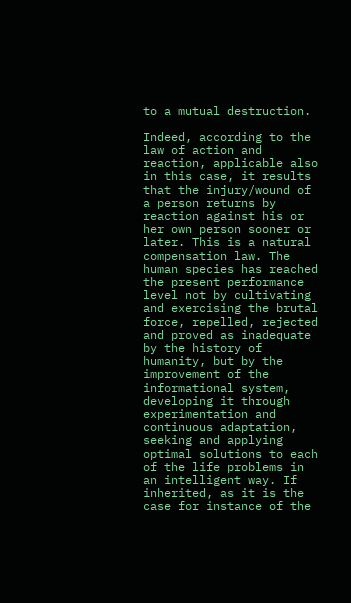to a mutual destruction.

Indeed, according to the law of action and reaction, applicable also in this case, it results that the injury/wound of a person returns by reaction against his or her own person sooner or later. This is a natural compensation law. The human species has reached the present performance level not by cultivating and exercising the brutal force, repelled, rejected and proved as inadequate by the history of humanity, but by the improvement of the informational system, developing it through experimentation and continuous adaptation, seeking and applying optimal solutions to each of the life problems in an intelligent way. If inherited, as it is the case for instance of the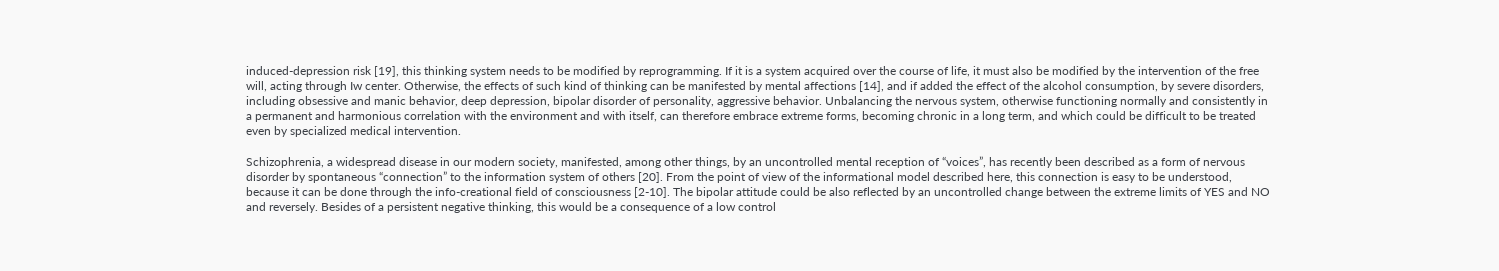induced-depression risk [19], this thinking system needs to be modified by reprogramming. If it is a system acquired over the course of life, it must also be modified by the intervention of the free will, acting through Iw center. Otherwise, the effects of such kind of thinking can be manifested by mental affections [14], and if added the effect of the alcohol consumption, by severe disorders, including obsessive and manic behavior, deep depression, bipolar disorder of personality, aggressive behavior. Unbalancing the nervous system, otherwise functioning normally and consistently in a permanent and harmonious correlation with the environment and with itself, can therefore embrace extreme forms, becoming chronic in a long term, and which could be difficult to be treated even by specialized medical intervention.

Schizophrenia, a widespread disease in our modern society, manifested, among other things, by an uncontrolled mental reception of “voices”, has recently been described as a form of nervous disorder by spontaneous “connection” to the information system of others [20]. From the point of view of the informational model described here, this connection is easy to be understood, because it can be done through the info-creational field of consciousness [2-10]. The bipolar attitude could be also reflected by an uncontrolled change between the extreme limits of YES and NO and reversely. Besides of a persistent negative thinking, this would be a consequence of a low control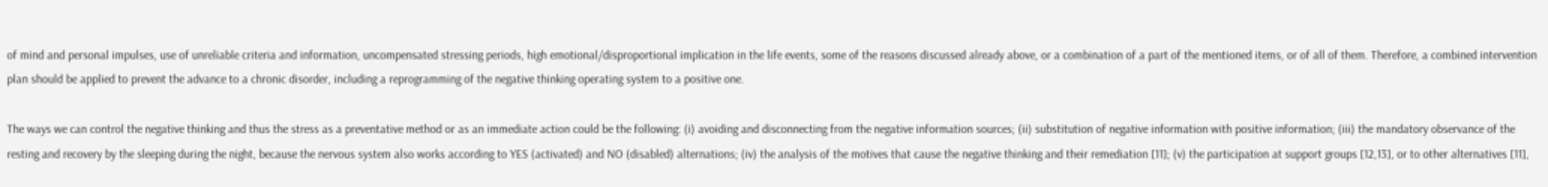of mind and personal impulses, use of unreliable criteria and information, uncompensated stressing periods, high emotional/disproportional implication in the life events, some of the reasons discussed already above, or a combination of a part of the mentioned items, or of all of them. Therefore, a combined intervention plan should be applied to prevent the advance to a chronic disorder, including a reprogramming of the negative thinking operating system to a positive one.

The ways we can control the negative thinking and thus the stress as a preventative method or as an immediate action could be the following: (i) avoiding and disconnecting from the negative information sources; (ii) substitution of negative information with positive information; (iii) the mandatory observance of the resting and recovery by the sleeping during the night, because the nervous system also works according to YES (activated) and NO (disabled) alternations; (iv) the analysis of the motives that cause the negative thinking and their remediation [11]; (v) the participation at support groups [12,13], or to other alternatives [11],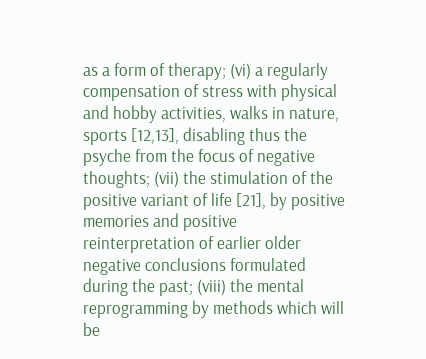as a form of therapy; (vi) a regularly compensation of stress with physical and hobby activities, walks in nature, sports [12,13], disabling thus the psyche from the focus of negative thoughts; (vii) the stimulation of the positive variant of life [21], by positive memories and positive reinterpretation of earlier older negative conclusions formulated during the past; (viii) the mental reprogramming by methods which will be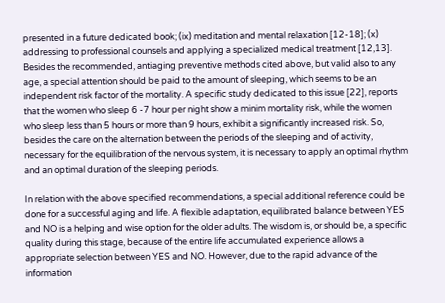presented in a future dedicated book; (ix) meditation and mental relaxation [12-18]; (x) addressing to professional counsels and applying a specialized medical treatment [12,13]. Besides the recommended, antiaging preventive methods cited above, but valid also to any age, a special attention should be paid to the amount of sleeping, which seems to be an independent risk factor of the mortality. A specific study dedicated to this issue [22], reports that the women who sleep 6 -7 hour per night show a minim mortality risk, while the women who sleep less than 5 hours or more than 9 hours, exhibit a significantly increased risk. So, besides the care on the alternation between the periods of the sleeping and of activity, necessary for the equilibration of the nervous system, it is necessary to apply an optimal rhythm and an optimal duration of the sleeping periods.

In relation with the above specified recommendations, a special additional reference could be done for a successful aging and life. A flexible adaptation, equilibrated balance between YES and NO is a helping and wise option for the older adults. The wisdom is, or should be, a specific quality during this stage, because of the entire life accumulated experience allows a appropriate selection between YES and NO. However, due to the rapid advance of the information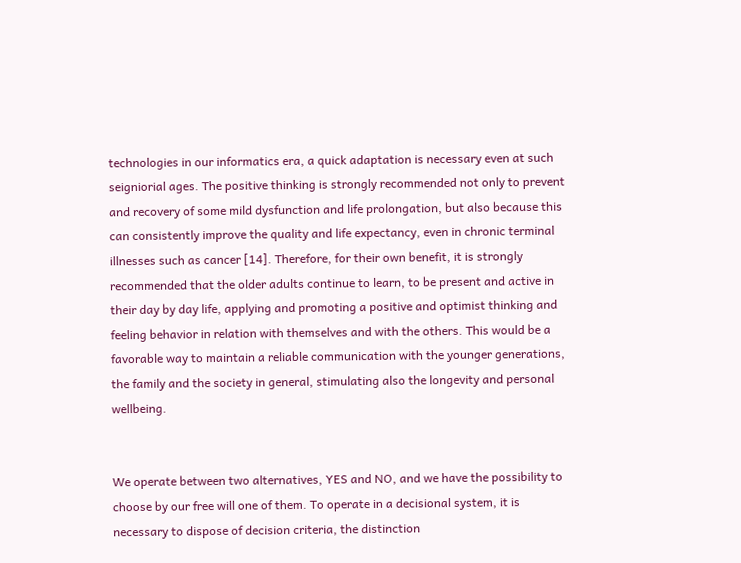technologies in our informatics era, a quick adaptation is necessary even at such seigniorial ages. The positive thinking is strongly recommended not only to prevent and recovery of some mild dysfunction and life prolongation, but also because this can consistently improve the quality and life expectancy, even in chronic terminal illnesses such as cancer [14]. Therefore, for their own benefit, it is strongly recommended that the older adults continue to learn, to be present and active in their day by day life, applying and promoting a positive and optimist thinking and feeling behavior in relation with themselves and with the others. This would be a favorable way to maintain a reliable communication with the younger generations, the family and the society in general, stimulating also the longevity and personal wellbeing.


We operate between two alternatives, YES and NO, and we have the possibility to choose by our free will one of them. To operate in a decisional system, it is necessary to dispose of decision criteria, the distinction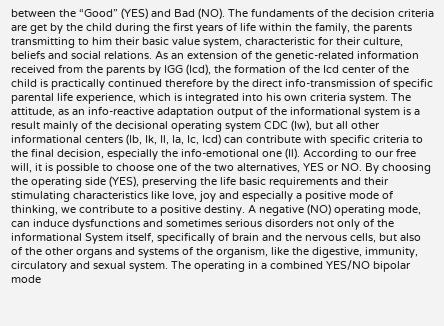between the “Good” (YES) and Bad (NO). The fundaments of the decision criteria are get by the child during the first years of life within the family, the parents transmitting to him their basic value system, characteristic for their culture, beliefs and social relations. As an extension of the genetic-related information received from the parents by IGG (Icd), the formation of the Icd center of the child is practically continued therefore by the direct info-transmission of specific parental life experience, which is integrated into his own criteria system. The attitude, as an info-reactive adaptation output of the informational system is a result mainly of the decisional operating system CDC (Iw), but all other informational centers (Ib, Ik, Il, Ia, Ic, Icd) can contribute with specific criteria to the final decision, especially the info-emotional one (Il). According to our free will, it is possible to choose one of the two alternatives, YES or NO. By choosing the operating side (YES), preserving the life basic requirements and their stimulating characteristics like love, joy and especially a positive mode of thinking, we contribute to a positive destiny. A negative (NO) operating mode, can induce dysfunctions and sometimes serious disorders not only of the informational System itself, specifically of brain and the nervous cells, but also of the other organs and systems of the organism, like the digestive, immunity, circulatory and sexual system. The operating in a combined YES/NO bipolar mode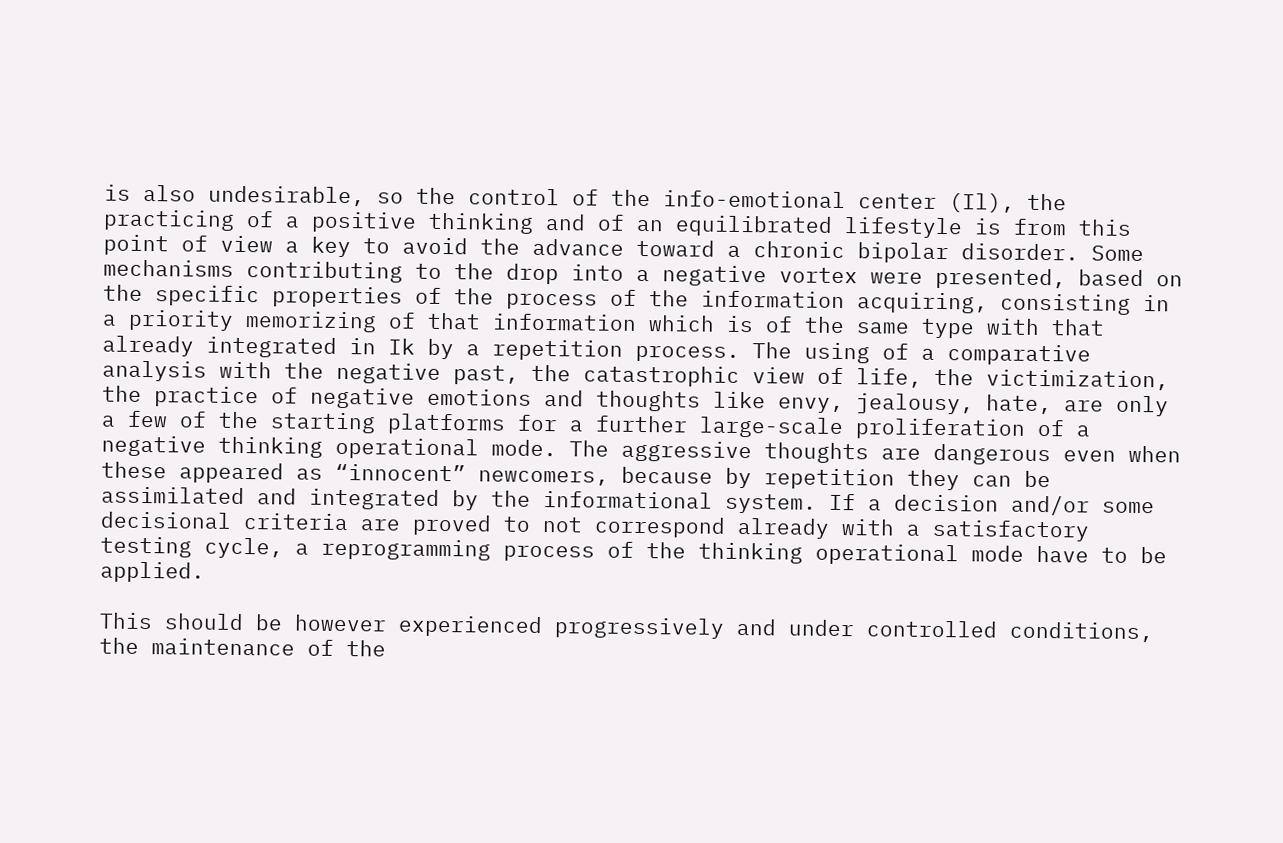is also undesirable, so the control of the info-emotional center (Il), the practicing of a positive thinking and of an equilibrated lifestyle is from this point of view a key to avoid the advance toward a chronic bipolar disorder. Some mechanisms contributing to the drop into a negative vortex were presented, based on the specific properties of the process of the information acquiring, consisting in a priority memorizing of that information which is of the same type with that already integrated in Ik by a repetition process. The using of a comparative analysis with the negative past, the catastrophic view of life, the victimization, the practice of negative emotions and thoughts like envy, jealousy, hate, are only a few of the starting platforms for a further large-scale proliferation of a negative thinking operational mode. The aggressive thoughts are dangerous even when these appeared as “innocent” newcomers, because by repetition they can be assimilated and integrated by the informational system. If a decision and/or some decisional criteria are proved to not correspond already with a satisfactory testing cycle, a reprogramming process of the thinking operational mode have to be applied.

This should be however experienced progressively and under controlled conditions, the maintenance of the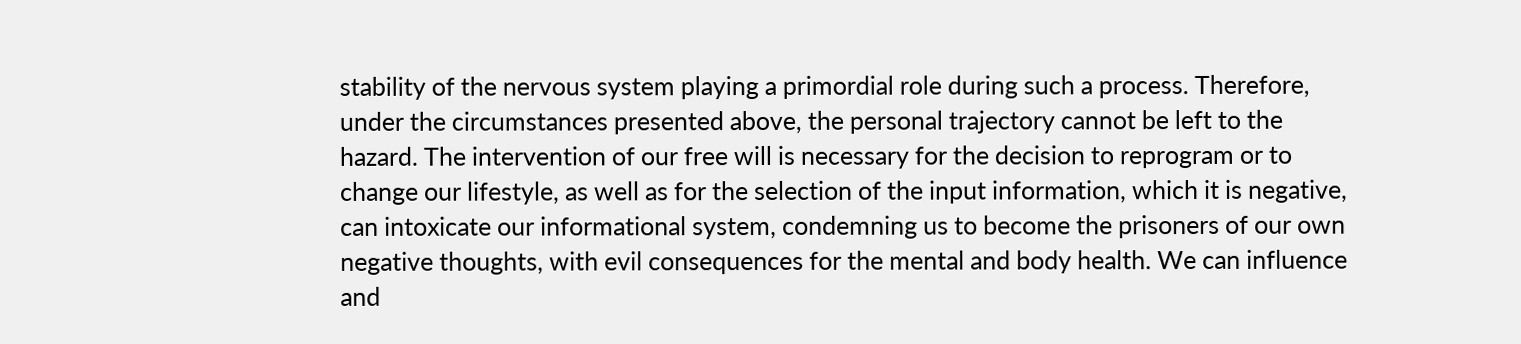stability of the nervous system playing a primordial role during such a process. Therefore, under the circumstances presented above, the personal trajectory cannot be left to the hazard. The intervention of our free will is necessary for the decision to reprogram or to change our lifestyle, as well as for the selection of the input information, which it is negative, can intoxicate our informational system, condemning us to become the prisoners of our own negative thoughts, with evil consequences for the mental and body health. We can influence and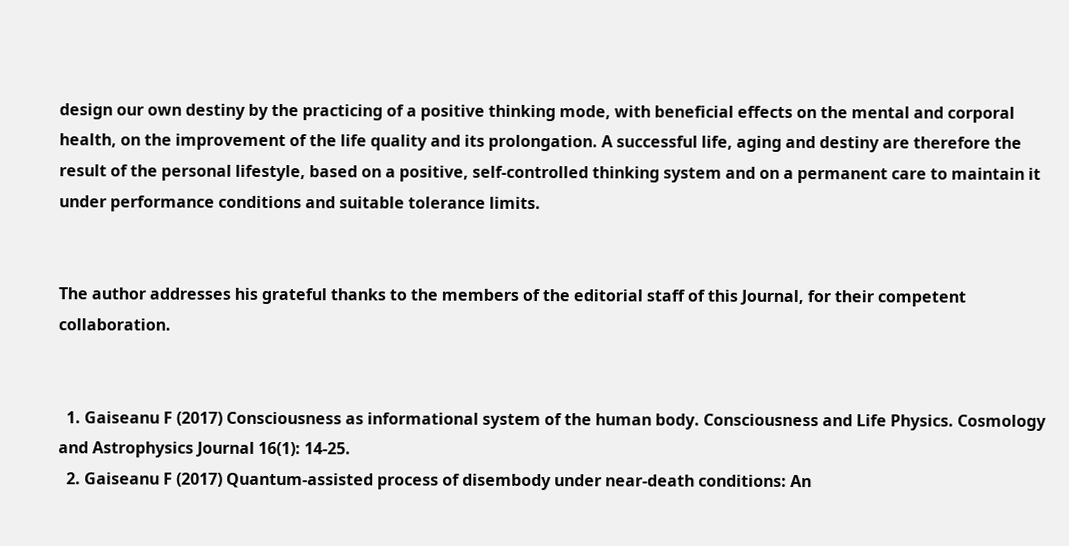design our own destiny by the practicing of a positive thinking mode, with beneficial effects on the mental and corporal health, on the improvement of the life quality and its prolongation. A successful life, aging and destiny are therefore the result of the personal lifestyle, based on a positive, self-controlled thinking system and on a permanent care to maintain it under performance conditions and suitable tolerance limits.


The author addresses his grateful thanks to the members of the editorial staff of this Journal, for their competent collaboration.


  1. Gaiseanu F (2017) Consciousness as informational system of the human body. Consciousness and Life Physics. Cosmology and Astrophysics Journal 16(1): 14-25.
  2. Gaiseanu F (2017) Quantum-assisted process of disembody under near-death conditions: An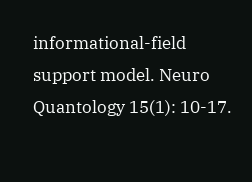informational-field support model. Neuro Quantology 15(1): 10-17.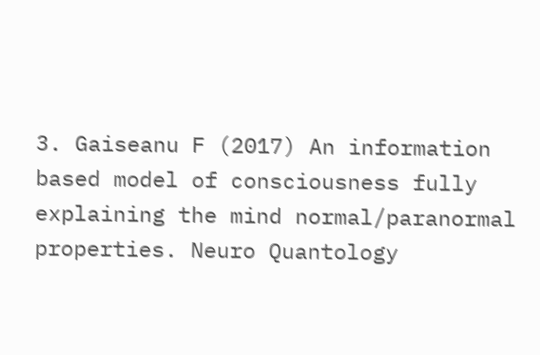3. Gaiseanu F (2017) An information based model of consciousness fully explaining the mind normal/paranormal properties. Neuro Quantology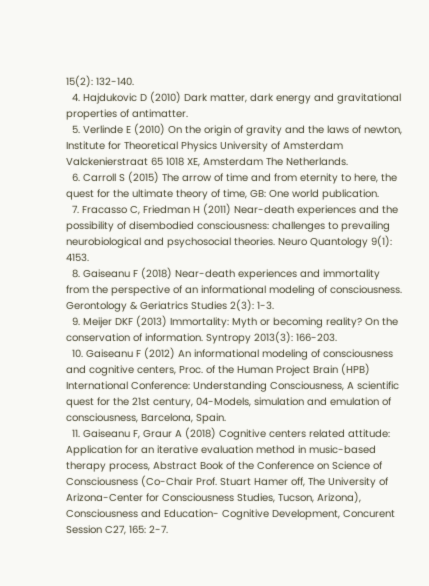15(2): 132-140.
  4. Hajdukovic D (2010) Dark matter, dark energy and gravitational properties of antimatter.
  5. Verlinde E (2010) On the origin of gravity and the laws of newton, Institute for Theoretical Physics University of Amsterdam Valckenierstraat 65 1018 XE, Amsterdam The Netherlands.
  6. Carroll S (2015) The arrow of time and from eternity to here, the quest for the ultimate theory of time, GB: One world publication.
  7. Fracasso C, Friedman H (2011) Near-death experiences and the possibility of disembodied consciousness: challenges to prevailing neurobiological and psychosocial theories. Neuro Quantology 9(1): 4153.
  8. Gaiseanu F (2018) Near-death experiences and immortality from the perspective of an informational modeling of consciousness. Gerontology & Geriatrics Studies 2(3): 1-3.
  9. Meijer DKF (2013) Immortality: Myth or becoming reality? On the conservation of information. Syntropy 2013(3): 166-203.
  10. Gaiseanu F (2012) An informational modeling of consciousness and cognitive centers, Proc. of the Human Project Brain (HPB) International Conference: Understanding Consciousness, A scientific quest for the 21st century, 04-Models, simulation and emulation of consciousness, Barcelona, Spain.
  11. Gaiseanu F, Graur A (2018) Cognitive centers related attitude: Application for an iterative evaluation method in music-based therapy process, Abstract Book of the Conference on Science of Consciousness (Co-Chair Prof. Stuart Hamer off, The University of Arizona-Center for Consciousness Studies, Tucson, Arizona), Consciousness and Education- Cognitive Development, Concurent Session C27, 165: 2-7.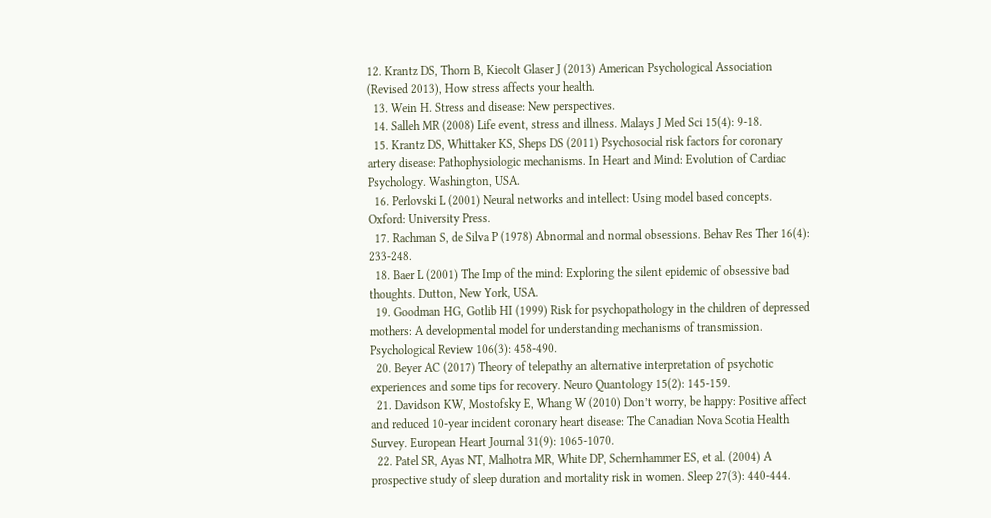12. Krantz DS, Thorn B, Kiecolt Glaser J (2013) American Psychological Association (Revised 2013), How stress affects your health.
  13. Wein H. Stress and disease: New perspectives.
  14. Salleh MR (2008) Life event, stress and illness. Malays J Med Sci 15(4): 9-18.
  15. Krantz DS, Whittaker KS, Sheps DS (2011) Psychosocial risk factors for coronary artery disease: Pathophysiologic mechanisms. In Heart and Mind: Evolution of Cardiac Psychology. Washington, USA.
  16. Perlovski L (2001) Neural networks and intellect: Using model based concepts. Oxford: University Press.
  17. Rachman S, de Silva P (1978) Abnormal and normal obsessions. Behav Res Ther 16(4): 233-248.
  18. Baer L (2001) The Imp of the mind: Exploring the silent epidemic of obsessive bad thoughts. Dutton, New York, USA.
  19. Goodman HG, Gotlib HI (1999) Risk for psychopathology in the children of depressed mothers: A developmental model for understanding mechanisms of transmission. Psychological Review 106(3): 458-490.
  20. Beyer AC (2017) Theory of telepathy an alternative interpretation of psychotic experiences and some tips for recovery. Neuro Quantology 15(2): 145-159.
  21. Davidson KW, Mostofsky E, Whang W (2010) Don’t worry, be happy: Positive affect and reduced 10-year incident coronary heart disease: The Canadian Nova Scotia Health Survey. European Heart Journal 31(9): 1065-1070.
  22. Patel SR, Ayas NT, Malhotra MR, White DP, Schernhammer ES, et al. (2004) A prospective study of sleep duration and mortality risk in women. Sleep 27(3): 440-444.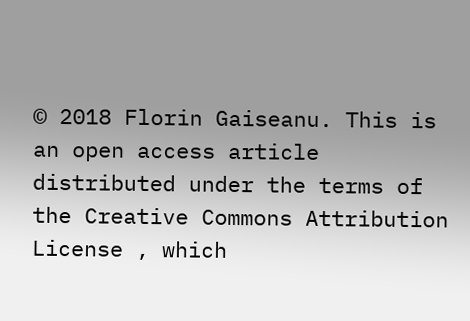© 2018 Florin Gaiseanu. This is an open access article distributed under the terms of the Creative Commons Attribution License , which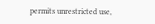permits unrestricted use,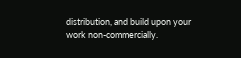distribution, and build upon your work non-commercially.